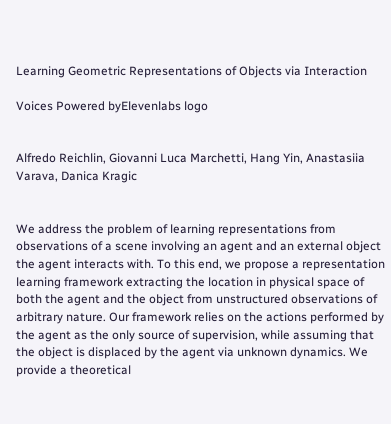Learning Geometric Representations of Objects via Interaction

Voices Powered byElevenlabs logo


Alfredo Reichlin, Giovanni Luca Marchetti, Hang Yin, Anastasiia Varava, Danica Kragic


We address the problem of learning representations from observations of a scene involving an agent and an external object the agent interacts with. To this end, we propose a representation learning framework extracting the location in physical space of both the agent and the object from unstructured observations of arbitrary nature. Our framework relies on the actions performed by the agent as the only source of supervision, while assuming that the object is displaced by the agent via unknown dynamics. We provide a theoretical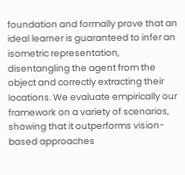foundation and formally prove that an ideal learner is guaranteed to infer an isometric representation, disentangling the agent from the object and correctly extracting their locations. We evaluate empirically our framework on a variety of scenarios, showing that it outperforms vision-based approaches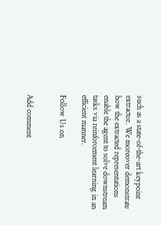such as a state-of-the-art keypoint extractor. We moreover demonstrate how the extracted representations enable the agent to solve downstream tasks via reinforcement learning in an efficient manner.

Follow Us on


Add comment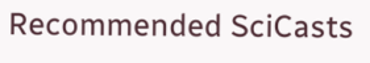Recommended SciCasts